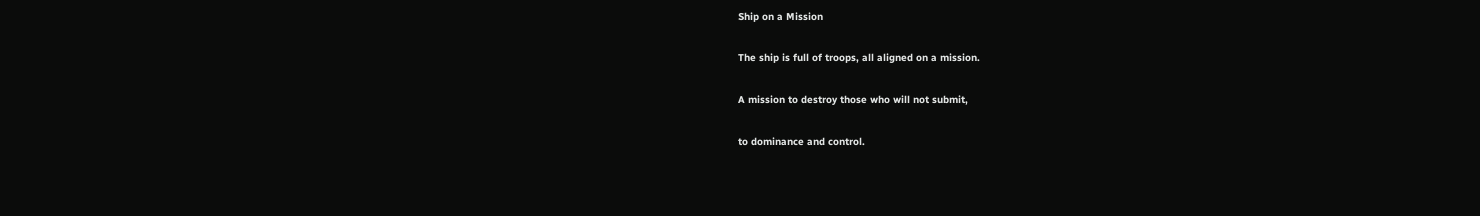Ship on a Mission

The ship is full of troops, all aligned on a mission.

A mission to destroy those who will not submit,

to dominance and control.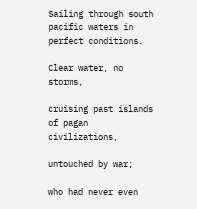Sailing through south pacific waters in perfect conditions.

Clear water, no storms,

cruising past islands of pagan civilizations,

untouched by war;

who had never even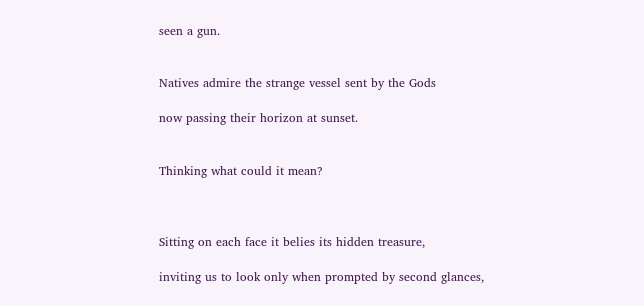seen a gun.


Natives admire the strange vessel sent by the Gods

now passing their horizon at sunset.


Thinking what could it mean?



Sitting on each face it belies its hidden treasure,

inviting us to look only when prompted by second glances,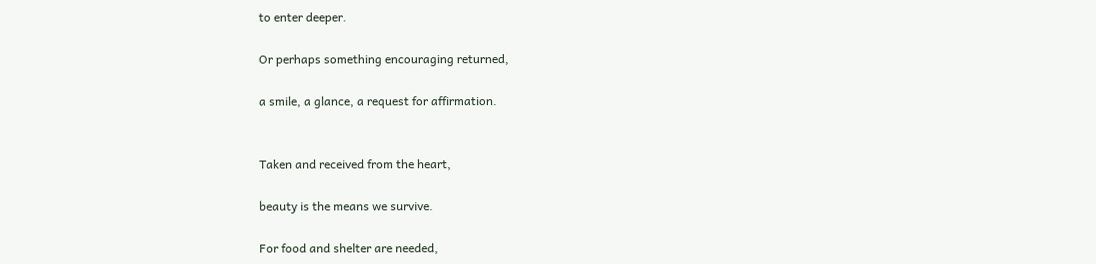to enter deeper.

Or perhaps something encouraging returned,

a smile, a glance, a request for affirmation.


Taken and received from the heart,

beauty is the means we survive.

For food and shelter are needed,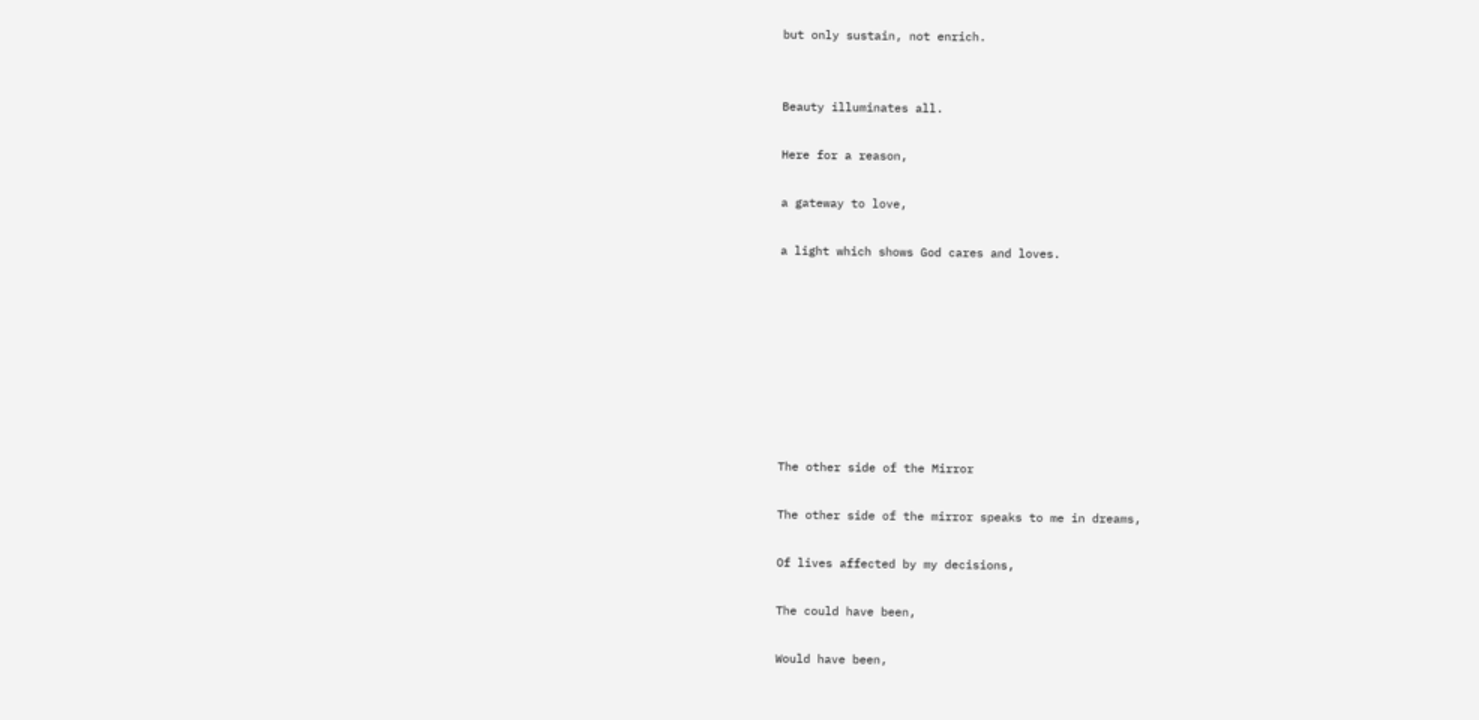but only sustain, not enrich.


Beauty illuminates all.

Here for a reason,

a gateway to love,

a light which shows God cares and loves.








The other side of the Mirror

The other side of the mirror speaks to me in dreams,

Of lives affected by my decisions,

The could have been,

Would have been,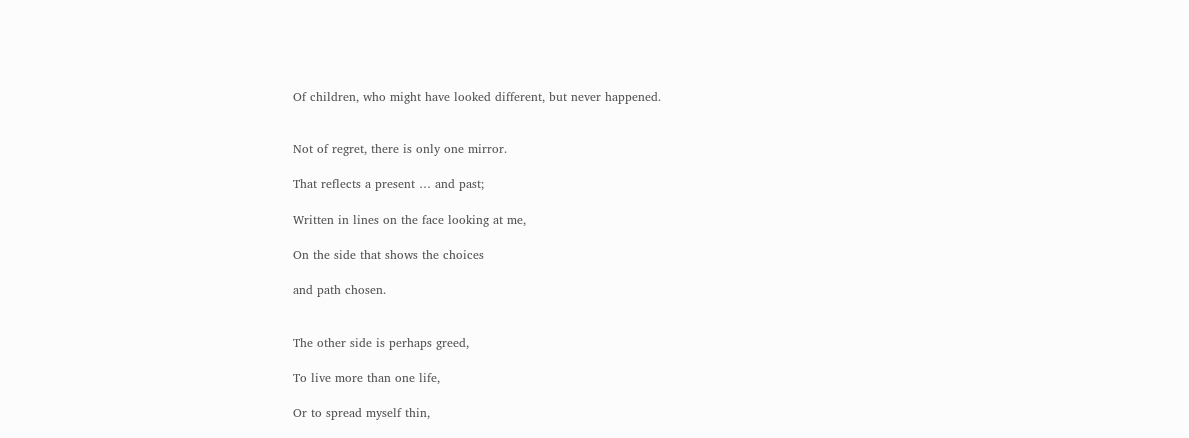Of children, who might have looked different, but never happened.


Not of regret, there is only one mirror.

That reflects a present … and past;

Written in lines on the face looking at me,

On the side that shows the choices

and path chosen.


The other side is perhaps greed,

To live more than one life,

Or to spread myself thin,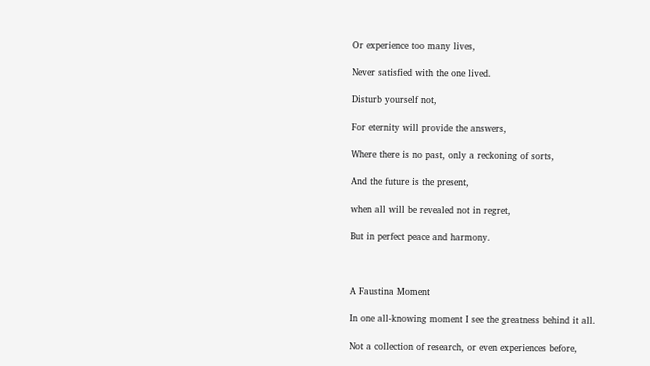Or experience too many lives,

Never satisfied with the one lived.

Disturb yourself not,

For eternity will provide the answers,

Where there is no past, only a reckoning of sorts,

And the future is the present,

when all will be revealed not in regret,

But in perfect peace and harmony.



A Faustina Moment

In one all-knowing moment I see the greatness behind it all.

Not a collection of research, or even experiences before,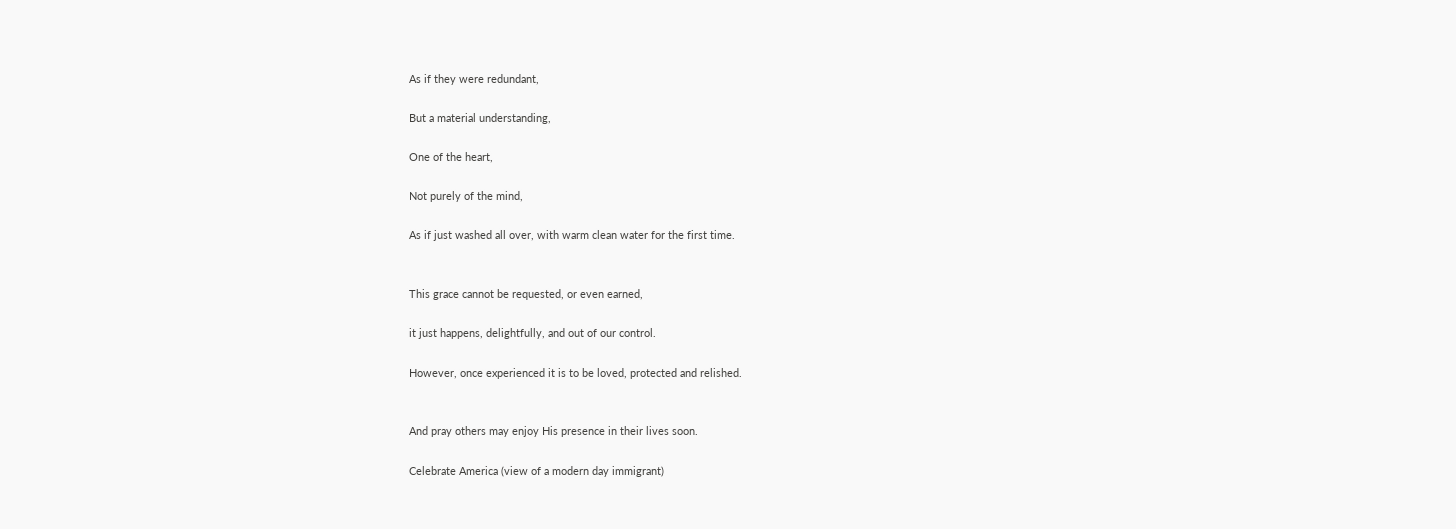As if they were redundant,

But a material understanding,

One of the heart,

Not purely of the mind,

As if just washed all over, with warm clean water for the first time.


This grace cannot be requested, or even earned,

it just happens, delightfully, and out of our control.

However, once experienced it is to be loved, protected and relished.


And pray others may enjoy His presence in their lives soon.

Celebrate America (view of a modern day immigrant)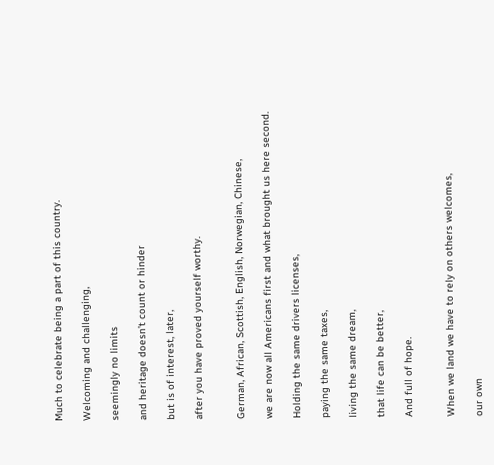Much to celebrate being a part of this country.

Welcoming and challenging,

seemingly no limits

and heritage doesn’t count or hinder

but is of interest, later,

after you have proved yourself worthy.


German, African, Scottish, English, Norwegian, Chinese,

we are now all Americans first and what brought us here second.

Holding the same drivers licenses,

paying the same taxes,

living the same dream,

that life can be better,

And full of hope.


When we land we have to rely on others welcomes,

our own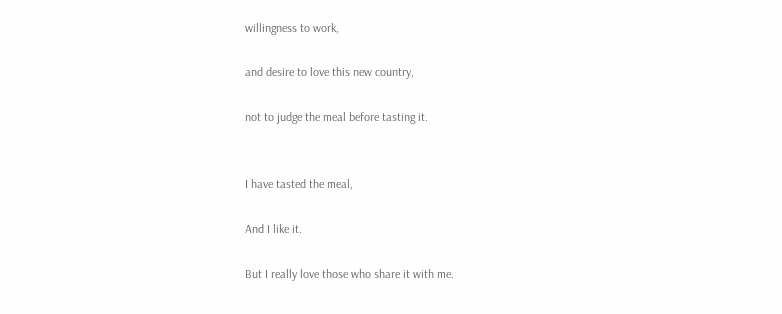willingness to work,

and desire to love this new country,

not to judge the meal before tasting it.


I have tasted the meal,

And I like it.

But I really love those who share it with me.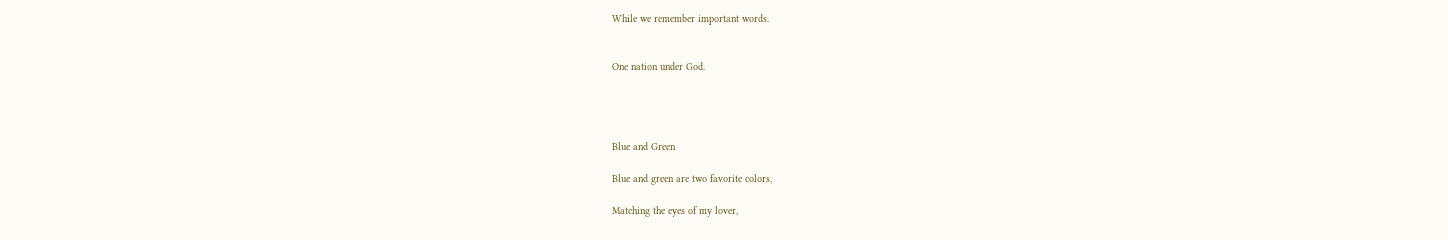While we remember important words.


One nation under God.




Blue and Green

Blue and green are two favorite colors,

Matching the eyes of my lover,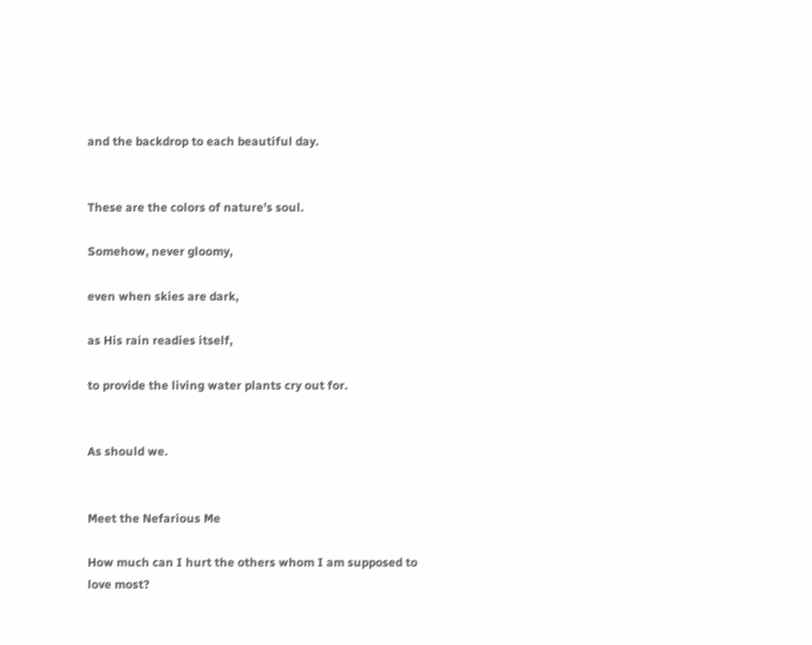and the backdrop to each beautiful day.


These are the colors of nature’s soul.

Somehow, never gloomy,

even when skies are dark,

as His rain readies itself,

to provide the living water plants cry out for.


As should we.


Meet the Nefarious Me

How much can I hurt the others whom I am supposed to love most?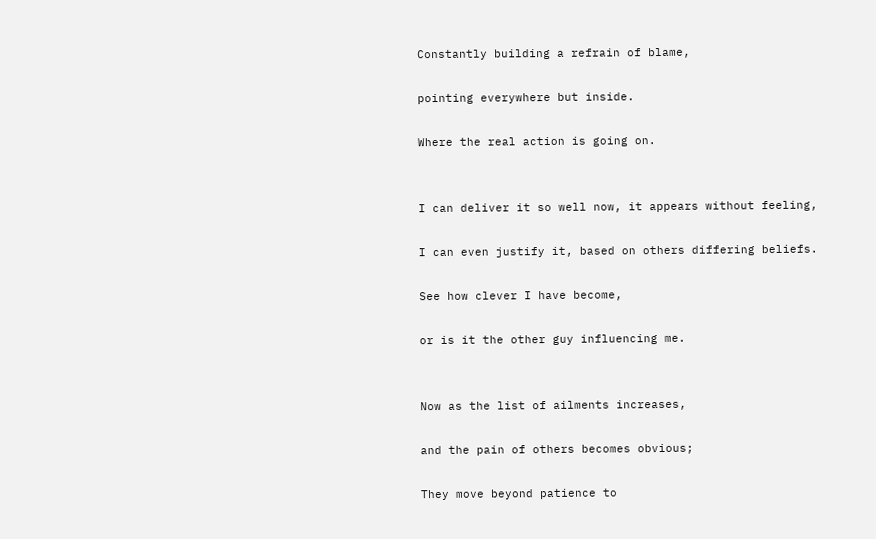Constantly building a refrain of blame,

pointing everywhere but inside.

Where the real action is going on.


I can deliver it so well now, it appears without feeling,

I can even justify it, based on others differing beliefs.

See how clever I have become,

or is it the other guy influencing me.


Now as the list of ailments increases,

and the pain of others becomes obvious;

They move beyond patience to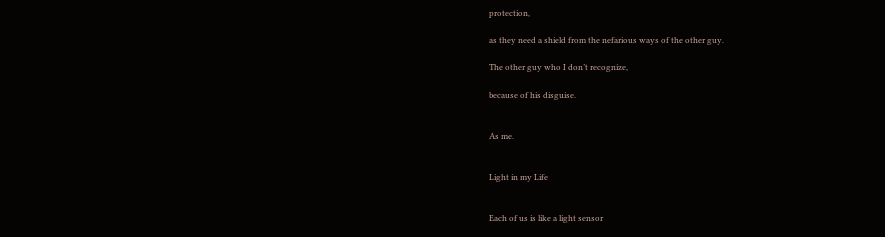protection,

as they need a shield from the nefarious ways of the other guy.

The other guy who I don’t recognize,

because of his disguise.


As me.


Light in my Life


Each of us is like a light sensor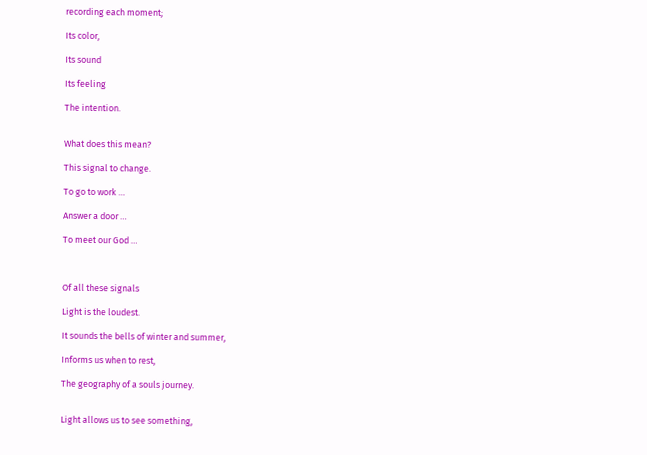recording each moment;

Its color,

Its sound

Its feeling

The intention.


What does this mean?

This signal to change.

To go to work …

Answer a door …

To meet our God …



Of all these signals

Light is the loudest.

It sounds the bells of winter and summer,

Informs us when to rest,

The geography of a souls journey.


Light allows us to see something,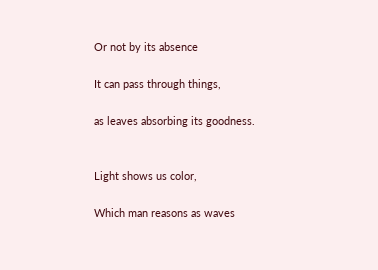Or not by its absence

It can pass through things,

as leaves absorbing its goodness.


Light shows us color,

Which man reasons as waves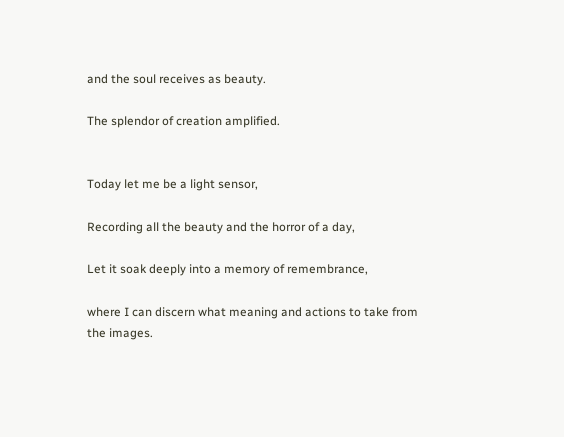and the soul receives as beauty.

The splendor of creation amplified.


Today let me be a light sensor,

Recording all the beauty and the horror of a day,

Let it soak deeply into a memory of remembrance,

where I can discern what meaning and actions to take from the images.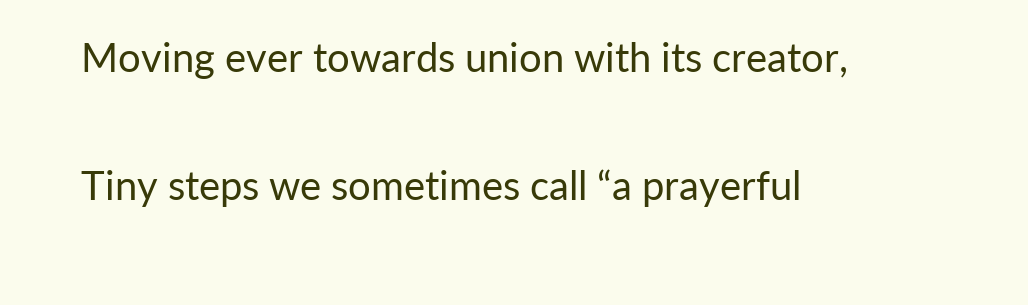Moving ever towards union with its creator,

Tiny steps we sometimes call “a prayerful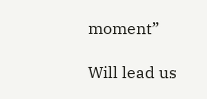moment”

Will lead us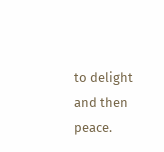to delight and then peace.